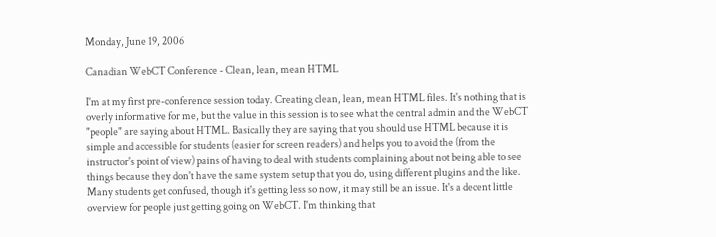Monday, June 19, 2006

Canadian WebCT Conference - Clean, lean, mean HTML

I'm at my first pre-conference session today. Creating clean, lean, mean HTML files. It's nothing that is overly informative for me, but the value in this session is to see what the central admin and the WebCT "people" are saying about HTML. Basically they are saying that you should use HTML because it is simple and accessible for students (easier for screen readers) and helps you to avoid the (from the instructor's point of view) pains of having to deal with students complaining about not being able to see things because they don't have the same system setup that you do, using different plugins and the like. Many students get confused, though it's getting less so now, it may still be an issue. It's a decent little overview for people just getting going on WebCT. I'm thinking that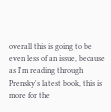overall this is going to be even less of an issue, because as I'm reading through Prensky's latest book, this is more for the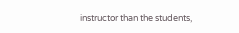instructor than the students,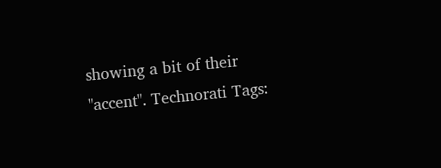showing a bit of their "accent". Technorati Tags: